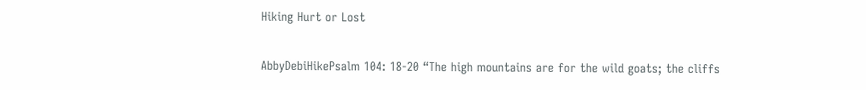Hiking Hurt or Lost

AbbyDebiHikePsalm 104: 18-20 “The high mountains are for the wild goats; the cliffs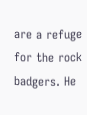are a refuge for the rock badgers. He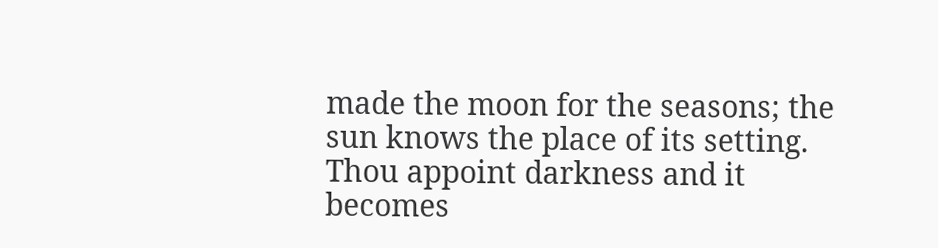made the moon for the seasons; the sun knows the place of its setting. Thou appoint darkness and it becomes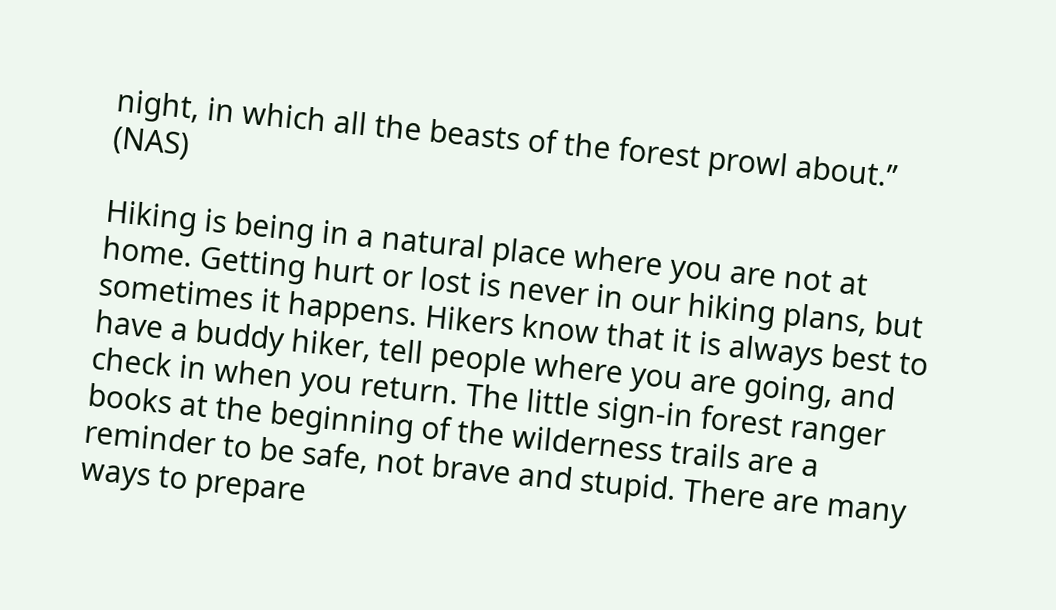night, in which all the beasts of the forest prowl about.” (NAS)

Hiking is being in a natural place where you are not at home. Getting hurt or lost is never in our hiking plans, but sometimes it happens. Hikers know that it is always best to have a buddy hiker, tell people where you are going, and check in when you return. The little sign-in forest ranger books at the beginning of the wilderness trails are a reminder to be safe, not brave and stupid. There are many ways to prepare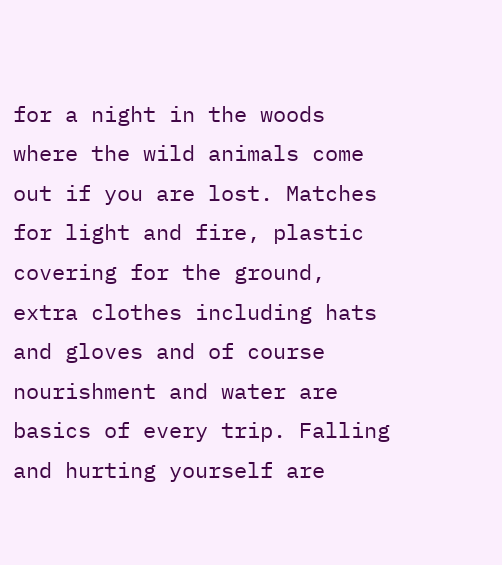for a night in the woods where the wild animals come out if you are lost. Matches for light and fire, plastic covering for the ground, extra clothes including hats and gloves and of course nourishment and water are basics of every trip. Falling and hurting yourself are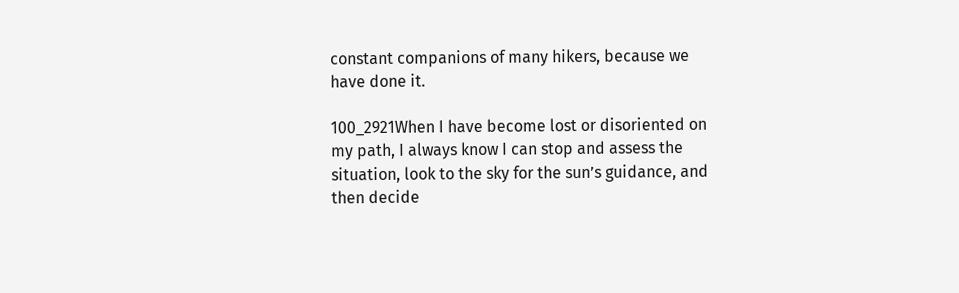constant companions of many hikers, because we have done it.

100_2921When I have become lost or disoriented on my path, I always know I can stop and assess the situation, look to the sky for the sun’s guidance, and then decide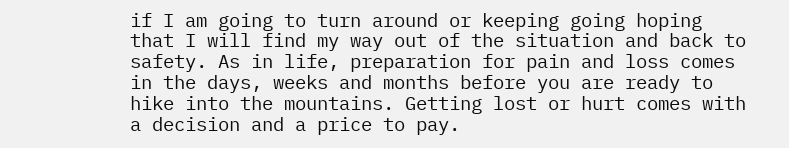if I am going to turn around or keeping going hoping that I will find my way out of the situation and back to safety. As in life, preparation for pain and loss comes in the days, weeks and months before you are ready to hike into the mountains. Getting lost or hurt comes with a decision and a price to pay.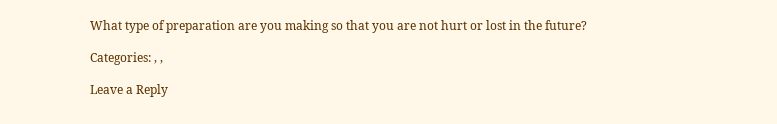What type of preparation are you making so that you are not hurt or lost in the future?

Categories: , ,

Leave a Reply